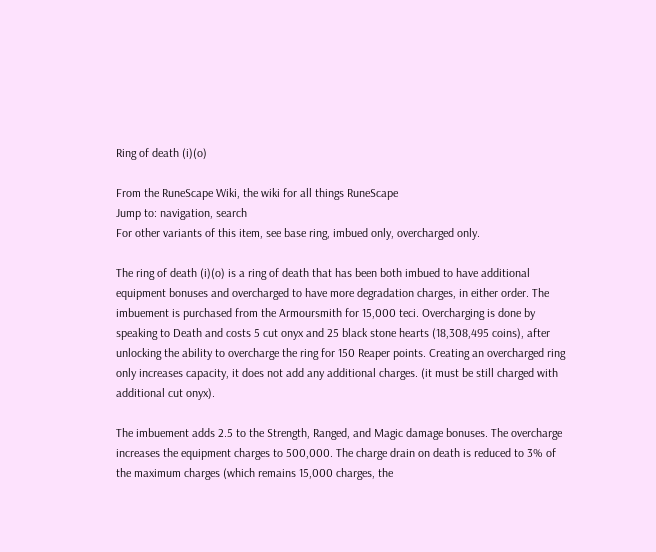Ring of death (i)(o)

From the RuneScape Wiki, the wiki for all things RuneScape
Jump to: navigation, search
For other variants of this item, see base ring, imbued only, overcharged only.

The ring of death (i)(o) is a ring of death that has been both imbued to have additional equipment bonuses and overcharged to have more degradation charges, in either order. The imbuement is purchased from the Armoursmith for 15,000 teci. Overcharging is done by speaking to Death and costs 5 cut onyx and 25 black stone hearts (18,308,495 coins), after unlocking the ability to overcharge the ring for 150 Reaper points. Creating an overcharged ring only increases capacity, it does not add any additional charges. (it must be still charged with additional cut onyx).

The imbuement adds 2.5 to the Strength, Ranged, and Magic damage bonuses. The overcharge increases the equipment charges to 500,000. The charge drain on death is reduced to 3% of the maximum charges (which remains 15,000 charges, the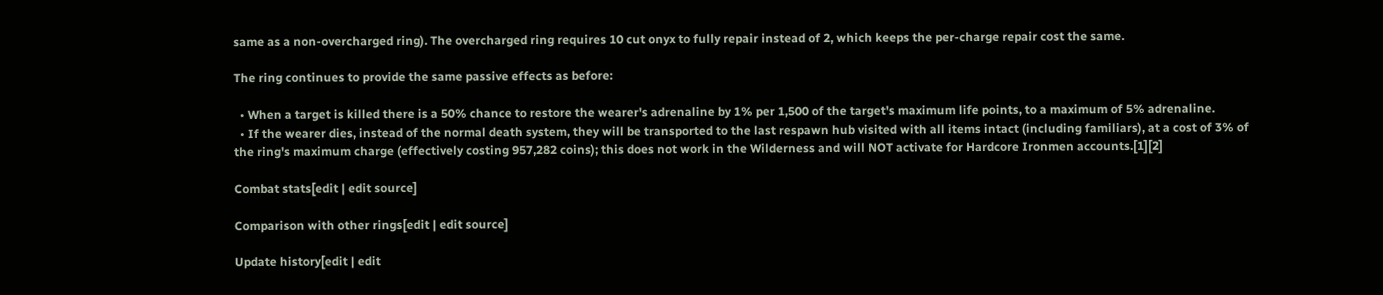same as a non-overcharged ring). The overcharged ring requires 10 cut onyx to fully repair instead of 2, which keeps the per-charge repair cost the same.

The ring continues to provide the same passive effects as before:

  • When a target is killed there is a 50% chance to restore the wearer's adrenaline by 1% per 1,500 of the target's maximum life points, to a maximum of 5% adrenaline.
  • If the wearer dies, instead of the normal death system, they will be transported to the last respawn hub visited with all items intact (including familiars), at a cost of 3% of the ring's maximum charge (effectively costing 957,282 coins); this does not work in the Wilderness and will NOT activate for Hardcore Ironmen accounts.[1][2]

Combat stats[edit | edit source]

Comparison with other rings[edit | edit source]

Update history[edit | edit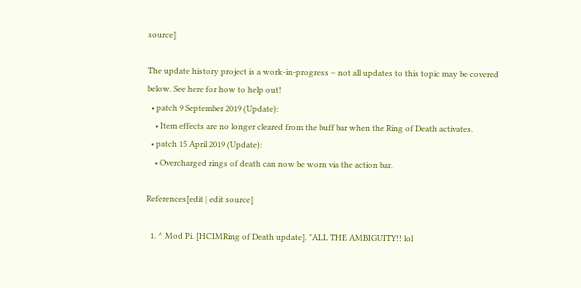source]

The update history project is a work-in-progress – not all updates to this topic may be covered below. See here for how to help out!
  • patch 9 September 2019 (Update):
    • Item effects are no longer cleared from the buff bar when the Ring of Death activates.
  • patch 15 April 2019 (Update):
    • Overcharged rings of death can now be worn via the action bar.

References[edit | edit source]

  1. ^ Mod Pi. [HCIMRing of Death update]. "ALL THE AMBIGUITY!! lol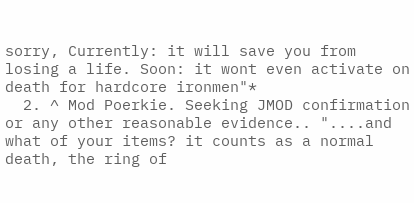sorry, Currently: it will save you from losing a life. Soon: it wont even activate on death for hardcore ironmen"*
  2. ^ Mod Poerkie. Seeking JMOD confirmation or any other reasonable evidence.. "....and what of your items? it counts as a normal death, the ring of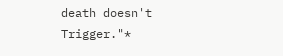death doesn't Trigger."*